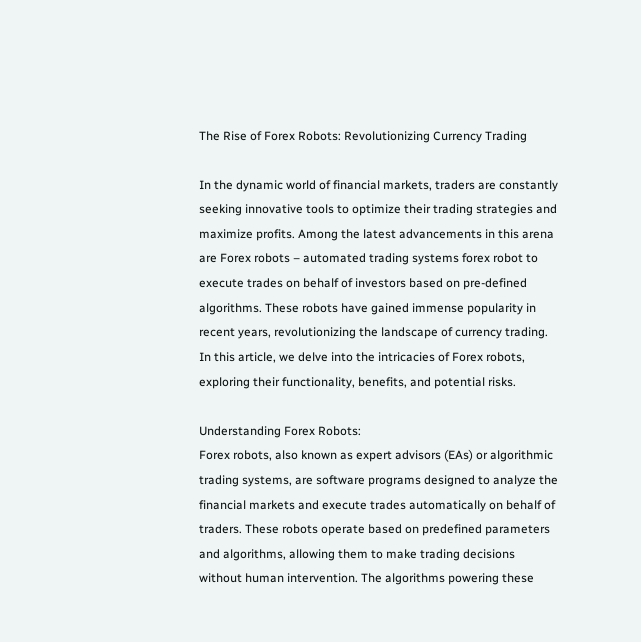The Rise of Forex Robots: Revolutionizing Currency Trading

In the dynamic world of financial markets, traders are constantly seeking innovative tools to optimize their trading strategies and maximize profits. Among the latest advancements in this arena are Forex robots – automated trading systems forex robot to execute trades on behalf of investors based on pre-defined algorithms. These robots have gained immense popularity in recent years, revolutionizing the landscape of currency trading. In this article, we delve into the intricacies of Forex robots, exploring their functionality, benefits, and potential risks.

Understanding Forex Robots:
Forex robots, also known as expert advisors (EAs) or algorithmic trading systems, are software programs designed to analyze the financial markets and execute trades automatically on behalf of traders. These robots operate based on predefined parameters and algorithms, allowing them to make trading decisions without human intervention. The algorithms powering these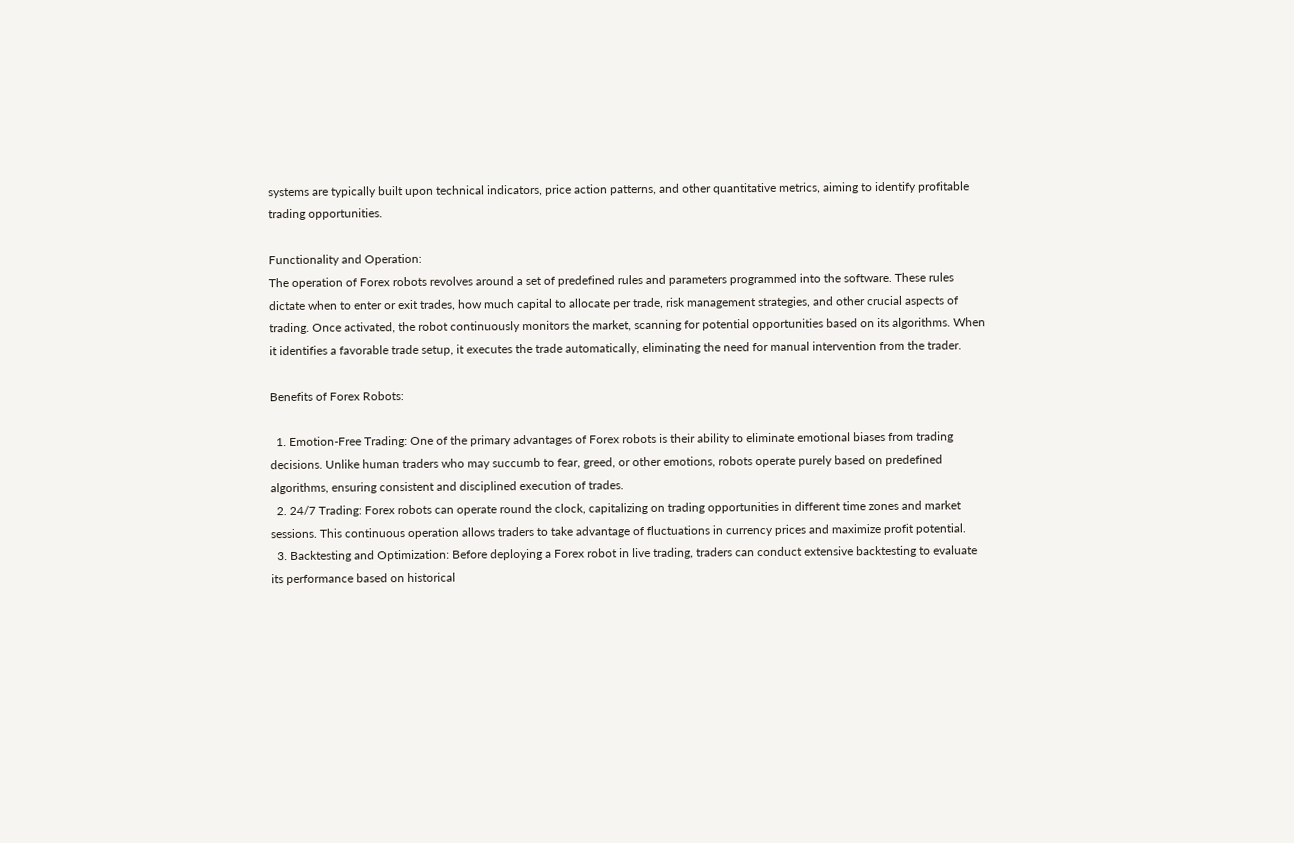systems are typically built upon technical indicators, price action patterns, and other quantitative metrics, aiming to identify profitable trading opportunities.

Functionality and Operation:
The operation of Forex robots revolves around a set of predefined rules and parameters programmed into the software. These rules dictate when to enter or exit trades, how much capital to allocate per trade, risk management strategies, and other crucial aspects of trading. Once activated, the robot continuously monitors the market, scanning for potential opportunities based on its algorithms. When it identifies a favorable trade setup, it executes the trade automatically, eliminating the need for manual intervention from the trader.

Benefits of Forex Robots:

  1. Emotion-Free Trading: One of the primary advantages of Forex robots is their ability to eliminate emotional biases from trading decisions. Unlike human traders who may succumb to fear, greed, or other emotions, robots operate purely based on predefined algorithms, ensuring consistent and disciplined execution of trades.
  2. 24/7 Trading: Forex robots can operate round the clock, capitalizing on trading opportunities in different time zones and market sessions. This continuous operation allows traders to take advantage of fluctuations in currency prices and maximize profit potential.
  3. Backtesting and Optimization: Before deploying a Forex robot in live trading, traders can conduct extensive backtesting to evaluate its performance based on historical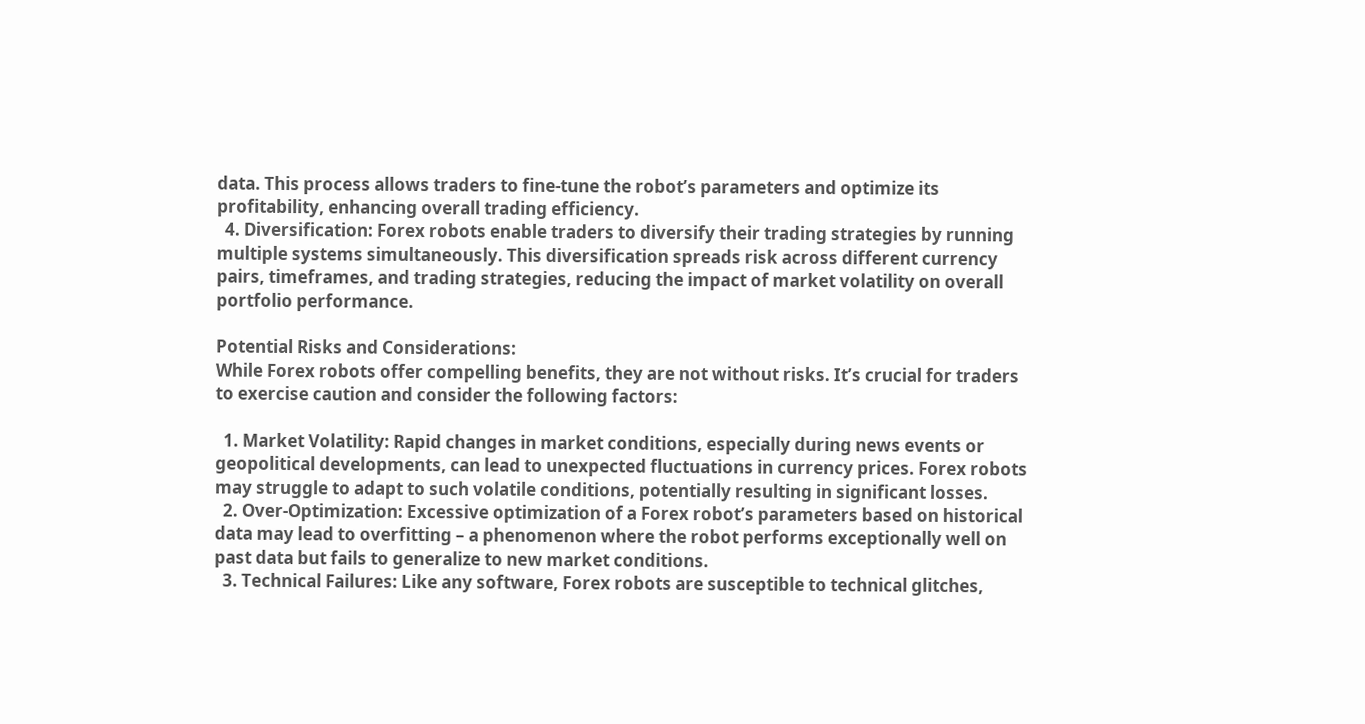data. This process allows traders to fine-tune the robot’s parameters and optimize its profitability, enhancing overall trading efficiency.
  4. Diversification: Forex robots enable traders to diversify their trading strategies by running multiple systems simultaneously. This diversification spreads risk across different currency pairs, timeframes, and trading strategies, reducing the impact of market volatility on overall portfolio performance.

Potential Risks and Considerations:
While Forex robots offer compelling benefits, they are not without risks. It’s crucial for traders to exercise caution and consider the following factors:

  1. Market Volatility: Rapid changes in market conditions, especially during news events or geopolitical developments, can lead to unexpected fluctuations in currency prices. Forex robots may struggle to adapt to such volatile conditions, potentially resulting in significant losses.
  2. Over-Optimization: Excessive optimization of a Forex robot’s parameters based on historical data may lead to overfitting – a phenomenon where the robot performs exceptionally well on past data but fails to generalize to new market conditions.
  3. Technical Failures: Like any software, Forex robots are susceptible to technical glitches,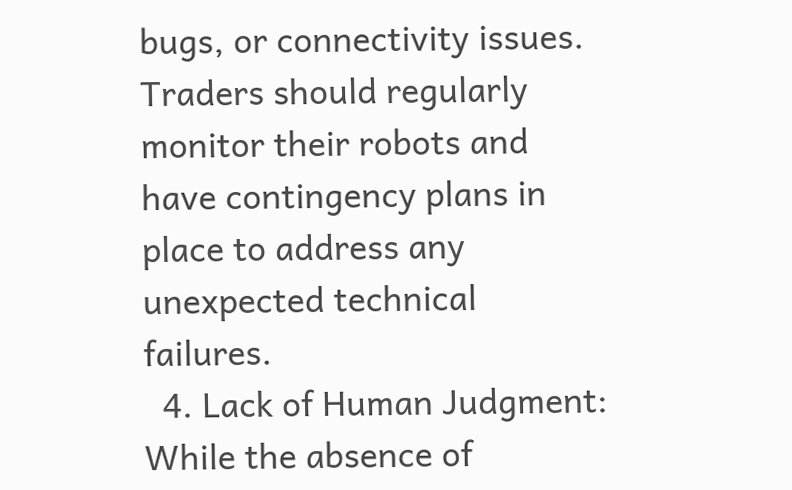bugs, or connectivity issues. Traders should regularly monitor their robots and have contingency plans in place to address any unexpected technical failures.
  4. Lack of Human Judgment: While the absence of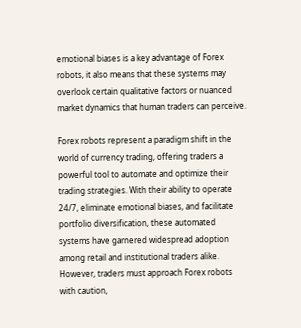emotional biases is a key advantage of Forex robots, it also means that these systems may overlook certain qualitative factors or nuanced market dynamics that human traders can perceive.

Forex robots represent a paradigm shift in the world of currency trading, offering traders a powerful tool to automate and optimize their trading strategies. With their ability to operate 24/7, eliminate emotional biases, and facilitate portfolio diversification, these automated systems have garnered widespread adoption among retail and institutional traders alike. However, traders must approach Forex robots with caution,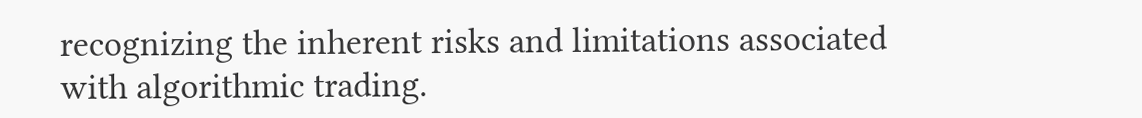recognizing the inherent risks and limitations associated with algorithmic trading.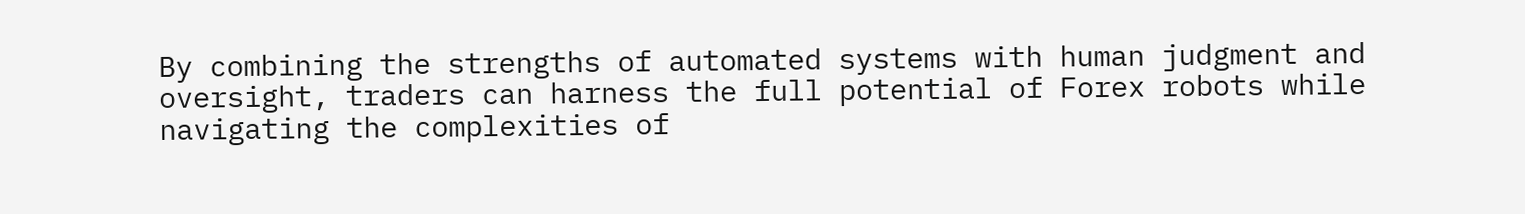By combining the strengths of automated systems with human judgment and oversight, traders can harness the full potential of Forex robots while navigating the complexities of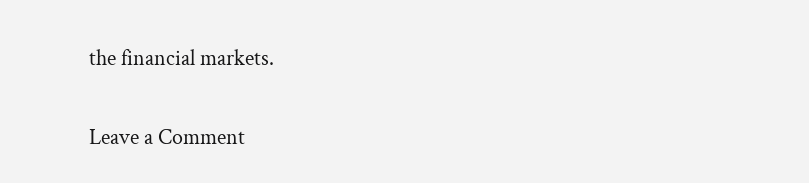the financial markets.

Leave a Comment